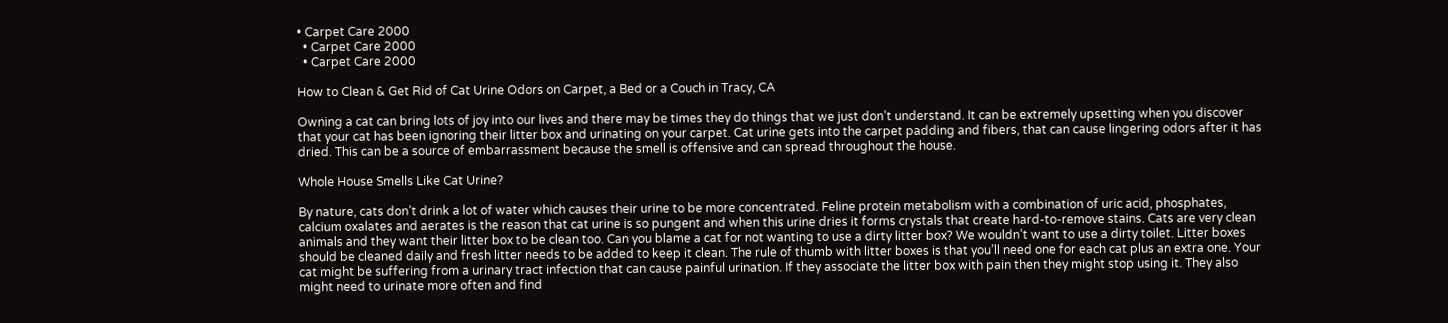• Carpet Care 2000
  • Carpet Care 2000
  • Carpet Care 2000

How to Clean & Get Rid of Cat Urine Odors on Carpet, a Bed or a Couch in Tracy, CA

Owning a cat can bring lots of joy into our lives and there may be times they do things that we just don’t understand. It can be extremely upsetting when you discover that your cat has been ignoring their litter box and urinating on your carpet. Cat urine gets into the carpet padding and fibers, that can cause lingering odors after it has dried. This can be a source of embarrassment because the smell is offensive and can spread throughout the house.

Whole House Smells Like Cat Urine?

By nature, cats don’t drink a lot of water which causes their urine to be more concentrated. Feline protein metabolism with a combination of uric acid, phosphates, calcium oxalates and aerates is the reason that cat urine is so pungent and when this urine dries it forms crystals that create hard-to-remove stains. Cats are very clean animals and they want their litter box to be clean too. Can you blame a cat for not wanting to use a dirty litter box? We wouldn’t want to use a dirty toilet. Litter boxes should be cleaned daily and fresh litter needs to be added to keep it clean. The rule of thumb with litter boxes is that you’ll need one for each cat plus an extra one. Your cat might be suffering from a urinary tract infection that can cause painful urination. If they associate the litter box with pain then they might stop using it. They also might need to urinate more often and find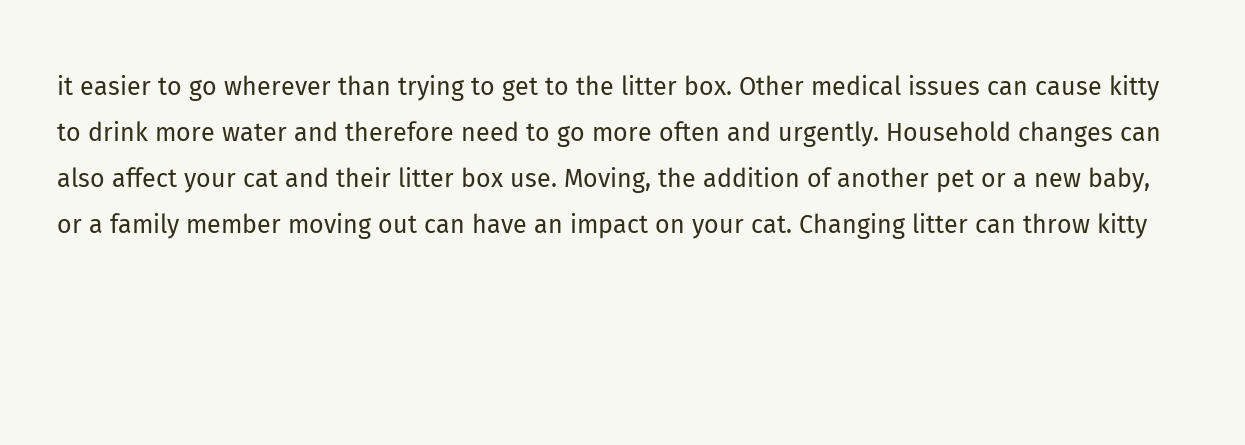it easier to go wherever than trying to get to the litter box. Other medical issues can cause kitty to drink more water and therefore need to go more often and urgently. Household changes can also affect your cat and their litter box use. Moving, the addition of another pet or a new baby, or a family member moving out can have an impact on your cat. Changing litter can throw kitty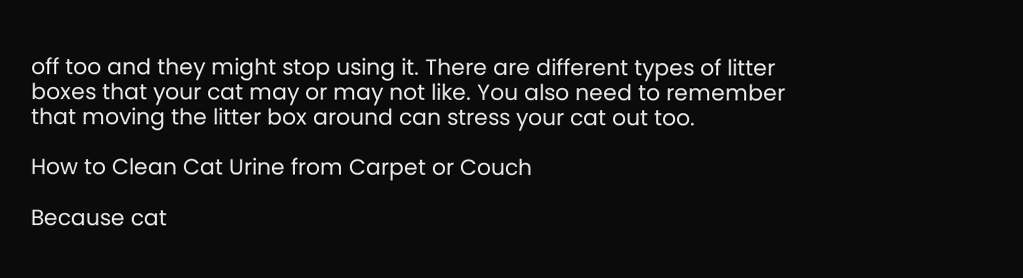off too and they might stop using it. There are different types of litter boxes that your cat may or may not like. You also need to remember that moving the litter box around can stress your cat out too.

How to Clean Cat Urine from Carpet or Couch

Because cat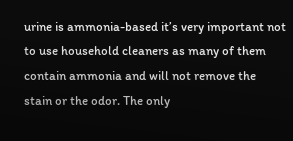urine is ammonia-based it’s very important not to use household cleaners as many of them contain ammonia and will not remove the stain or the odor. The only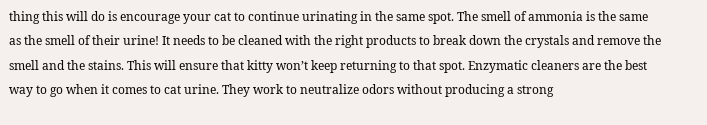thing this will do is encourage your cat to continue urinating in the same spot. The smell of ammonia is the same as the smell of their urine! It needs to be cleaned with the right products to break down the crystals and remove the smell and the stains. This will ensure that kitty won’t keep returning to that spot. Enzymatic cleaners are the best way to go when it comes to cat urine. They work to neutralize odors without producing a strong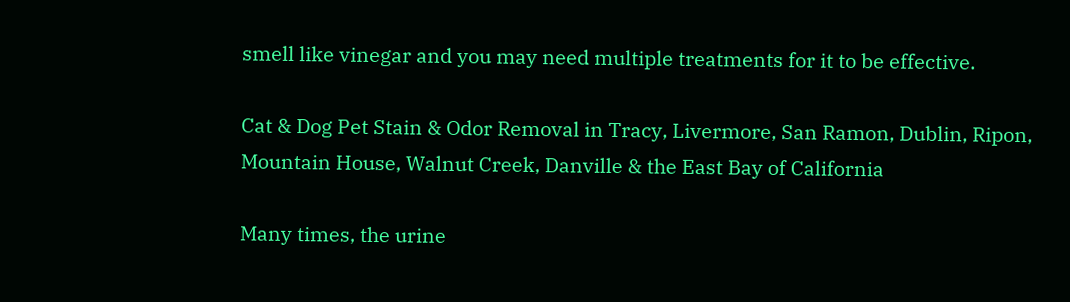smell like vinegar and you may need multiple treatments for it to be effective.

Cat & Dog Pet Stain & Odor Removal in Tracy, Livermore, San Ramon, Dublin, Ripon, Mountain House, Walnut Creek, Danville & the East Bay of California

Many times, the urine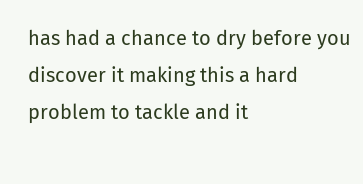has had a chance to dry before you discover it making this a hard problem to tackle and it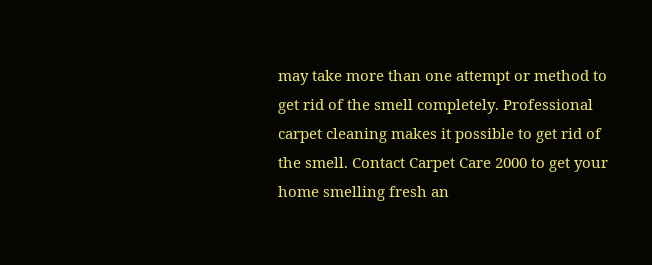may take more than one attempt or method to get rid of the smell completely. Professional carpet cleaning makes it possible to get rid of the smell. Contact Carpet Care 2000 to get your home smelling fresh an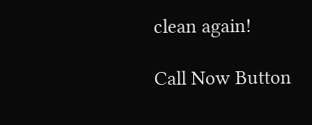clean again!

Call Now Button